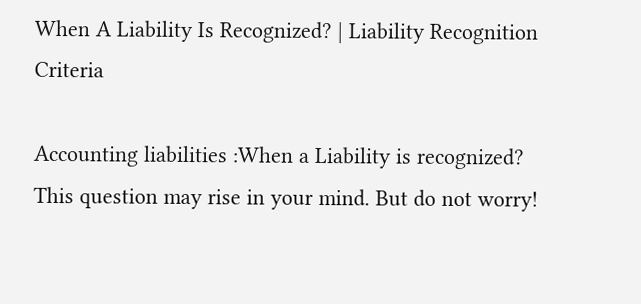When A Liability Is Recognized? | Liability Recognition Criteria

Accounting liabilities :When a Liability is recognized? This question may rise in your mind. But do not worry!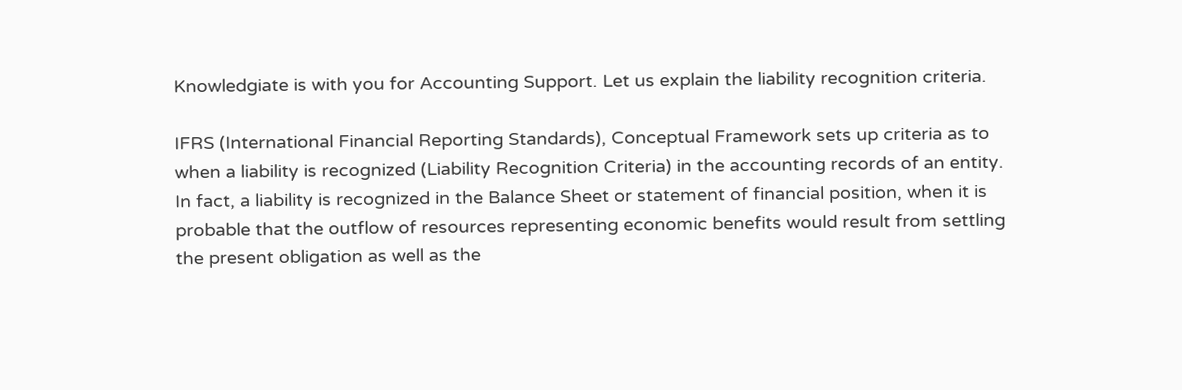Knowledgiate is with you for Accounting Support. Let us explain the liability recognition criteria.

IFRS (International Financial Reporting Standards), Conceptual Framework sets up criteria as to when a liability is recognized (Liability Recognition Criteria) in the accounting records of an entity. In fact, a liability is recognized in the Balance Sheet or statement of financial position, when it is probable that the outflow of resources representing economic benefits would result from settling the present obligation as well as the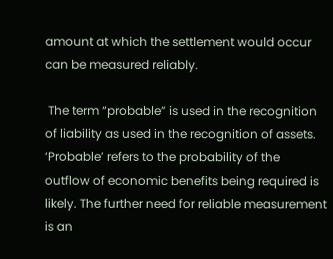amount at which the settlement would occur can be measured reliably.

 The term “probable” is used in the recognition of liability as used in the recognition of assets. ‘Probable’ refers to the probability of the outflow of economic benefits being required is likely. The further need for reliable measurement is an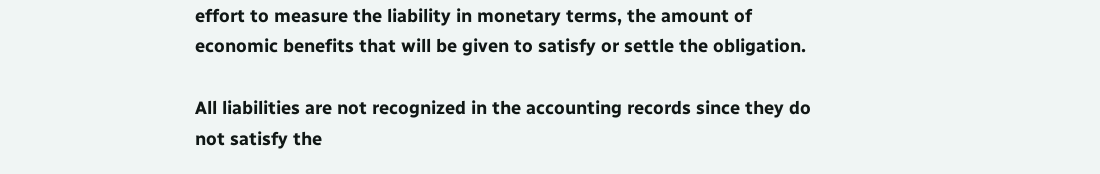effort to measure the liability in monetary terms, the amount of economic benefits that will be given to satisfy or settle the obligation.

All liabilities are not recognized in the accounting records since they do not satisfy the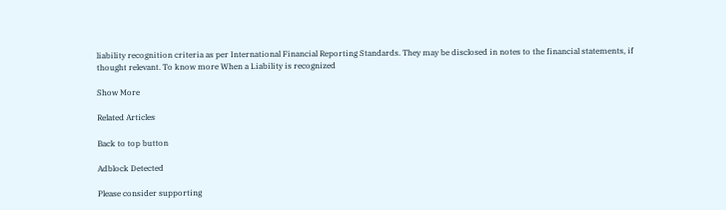liability recognition criteria as per International Financial Reporting Standards. They may be disclosed in notes to the financial statements, if thought relevant. To know more When a Liability is recognized

Show More

Related Articles

Back to top button

Adblock Detected

Please consider supporting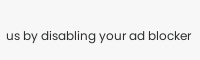us by disabling your ad blocker